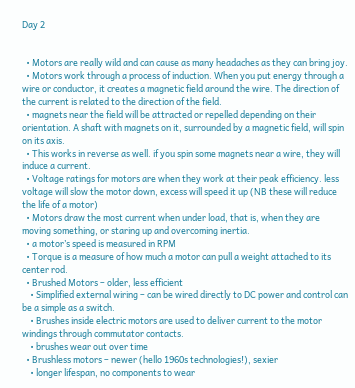Day 2


  • Motors are really wild and can cause as many headaches as they can bring joy.
  • Motors work through a process of induction. When you put energy through a wire or conductor, it creates a magnetic field around the wire. The direction of the current is related to the direction of the field.
  • magnets near the field will be attracted or repelled depending on their orientation. A shaft with magnets on it, surrounded by a magnetic field, will spin on its axis.
  • This works in reverse as well. if you spin some magnets near a wire, they will induce a current.
  • Voltage ratings for motors are when they work at their peak efficiency. less voltage will slow the motor down, excess will speed it up (NB these will reduce the life of a motor)
  • Motors draw the most current when under load, that is, when they are moving something, or staring up and overcoming inertia.
  • a motor’s speed is measured in RPM
  • Torque is a measure of how much a motor can pull a weight attached to its center rod.
  • Brushed Motors – older, less efficient
    • Simplified external wiring – can be wired directly to DC power and control can be a simple as a switch.
    • Brushes inside electric motors are used to deliver current to the motor windings through commutator contacts.
    • brushes wear out over time
  • Brushless motors – newer (hello 1960s technologies!), sexier
    • longer lifespan, no components to wear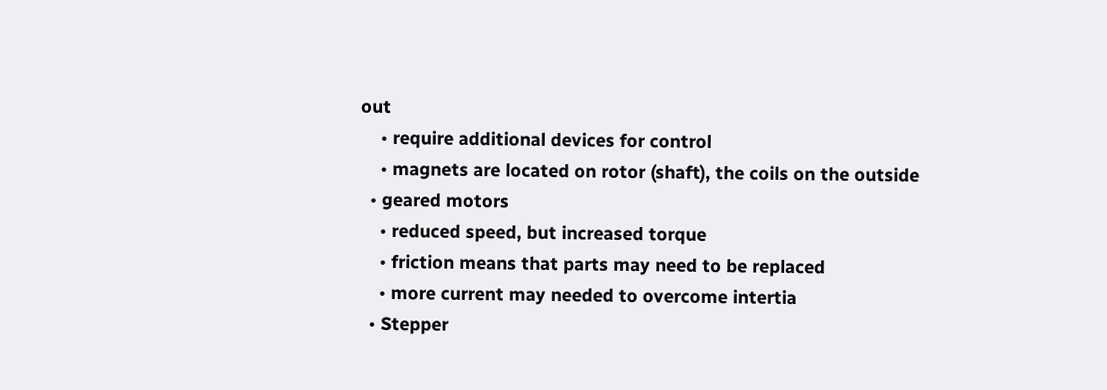out
    • require additional devices for control
    • magnets are located on rotor (shaft), the coils on the outside
  • geared motors
    • reduced speed, but increased torque
    • friction means that parts may need to be replaced
    • more current may needed to overcome intertia
  • Stepper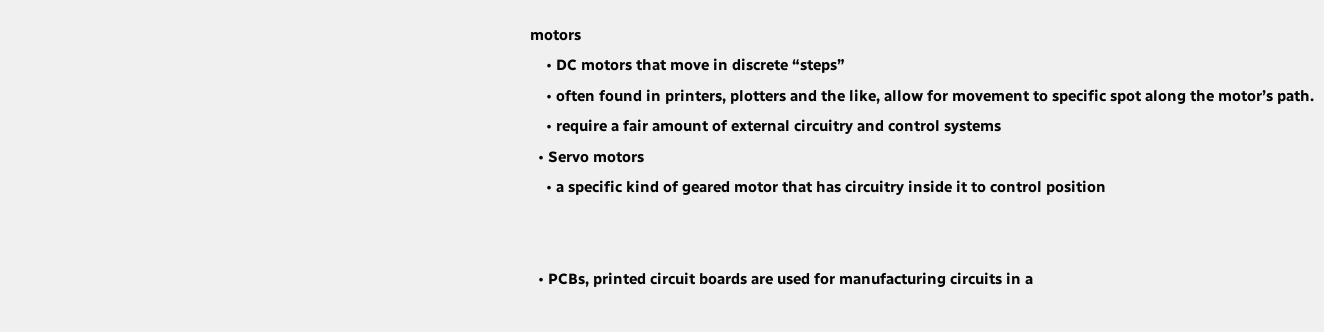motors
    • DC motors that move in discrete “steps”
    • often found in printers, plotters and the like, allow for movement to specific spot along the motor’s path.
    • require a fair amount of external circuitry and control systems
  • Servo motors
    • a specific kind of geared motor that has circuitry inside it to control position


  • PCBs, printed circuit boards are used for manufacturing circuits in a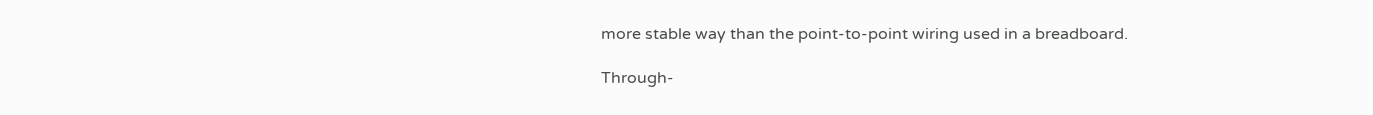more stable way than the point-to-point wiring used in a breadboard.

Through-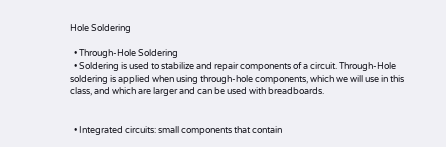Hole Soldering

  • Through-Hole Soldering
  • Soldering is used to stabilize and repair components of a circuit. Through-Hole soldering is applied when using through-hole components, which we will use in this class, and which are larger and can be used with breadboards.


  • Integrated circuits: small components that contain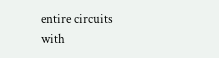entire circuits with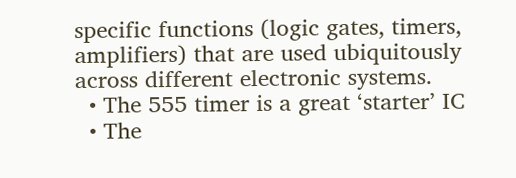specific functions (logic gates, timers, amplifiers) that are used ubiquitously across different electronic systems.
  • The 555 timer is a great ‘starter’ IC
  • The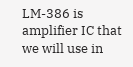LM-386 is amplifier IC that we will use in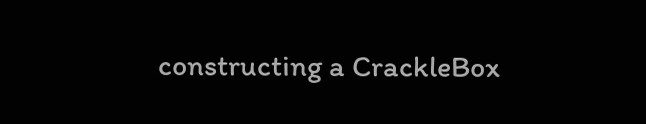constructing a CrackleBox